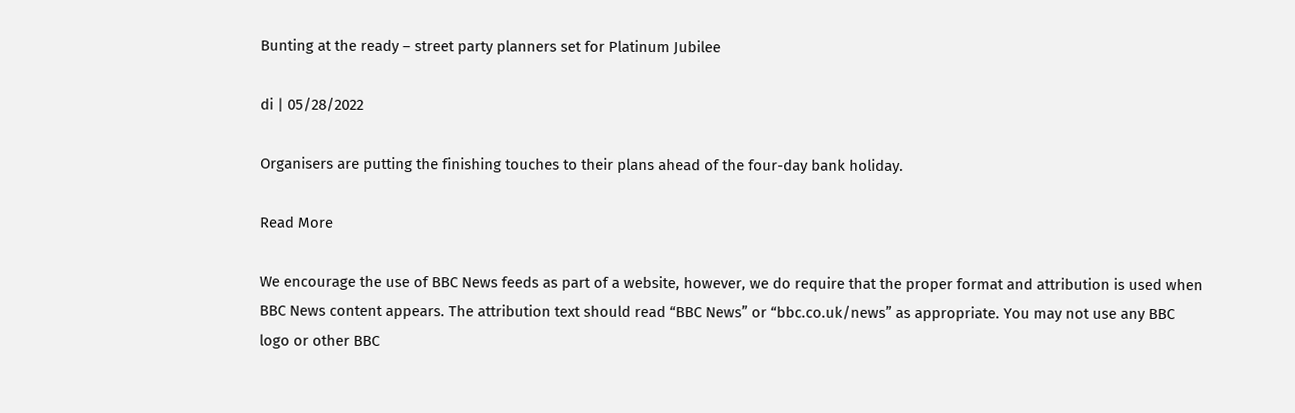Bunting at the ready – street party planners set for Platinum Jubilee

di | 05/28/2022

Organisers are putting the finishing touches to their plans ahead of the four-day bank holiday.

Read More

We encourage the use of BBC News feeds as part of a website, however, we do require that the proper format and attribution is used when BBC News content appears. The attribution text should read “BBC News” or “bbc.co.uk/news” as appropriate. You may not use any BBC logo or other BBC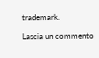trademark.

Lascia un commento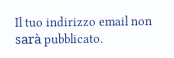Il tuo indirizzo email non sarà pubblicato.